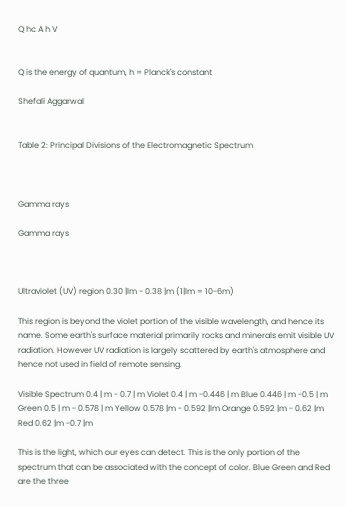Q hc A h V


Q is the energy of quantum, h = Planck's constant

Shefali Aggarwal


Table 2: Principal Divisions of the Electromagnetic Spectrum



Gamma rays

Gamma rays



Ultraviolet (UV) region 0.30 |lm - 0.38 |m (1|lm = 10-6m)

This region is beyond the violet portion of the visible wavelength, and hence its name. Some earth's surface material primarily rocks and minerals emit visible UV radiation. However UV radiation is largely scattered by earth's atmosphere and hence not used in field of remote sensing.

Visible Spectrum 0.4 | m - 0.7 | m Violet 0.4 | m -0.446 | m Blue 0.446 | m -0.5 | m Green 0.5 | m - 0.578 | m Yellow 0.578 |m - 0.592 |lm Orange 0.592 |m - 0.62 |m Red 0.62 |m -0.7 |m

This is the light, which our eyes can detect. This is the only portion of the spectrum that can be associated with the concept of color. Blue Green and Red are the three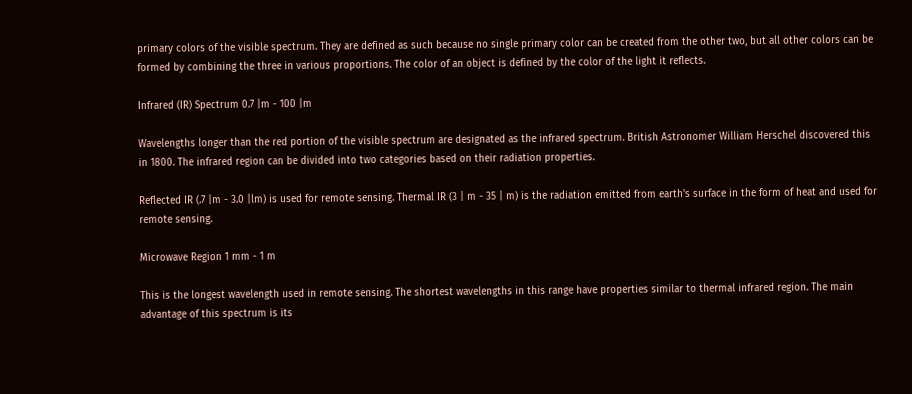primary colors of the visible spectrum. They are defined as such because no single primary color can be created from the other two, but all other colors can be formed by combining the three in various proportions. The color of an object is defined by the color of the light it reflects.

Infrared (IR) Spectrum 0.7 |m - 100 |m

Wavelengths longer than the red portion of the visible spectrum are designated as the infrared spectrum. British Astronomer William Herschel discovered this in 1800. The infrared region can be divided into two categories based on their radiation properties.

Reflected IR (.7 |m - 3.0 |lm) is used for remote sensing. Thermal IR (3 | m - 35 | m) is the radiation emitted from earth's surface in the form of heat and used for remote sensing.

Microwave Region 1 mm - 1 m

This is the longest wavelength used in remote sensing. The shortest wavelengths in this range have properties similar to thermal infrared region. The main advantage of this spectrum is its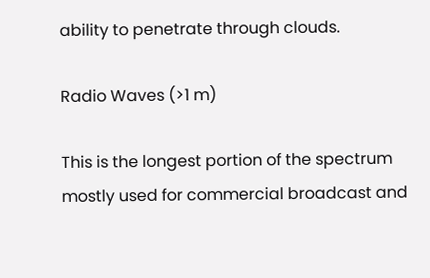ability to penetrate through clouds.

Radio Waves (>1 m)

This is the longest portion of the spectrum mostly used for commercial broadcast and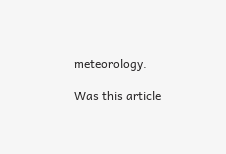meteorology.

Was this article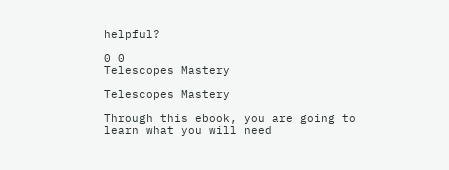helpful?

0 0
Telescopes Mastery

Telescopes Mastery

Through this ebook, you are going to learn what you will need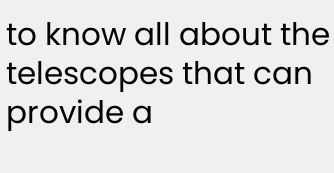to know all about the telescopes that can provide a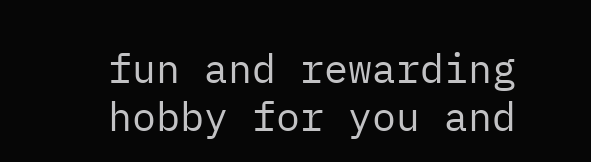fun and rewarding hobby for you and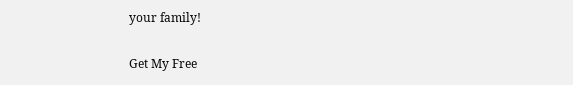your family!

Get My Free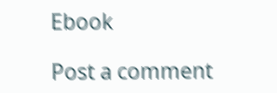Ebook

Post a comment